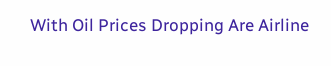With Oil Prices Dropping Are Airline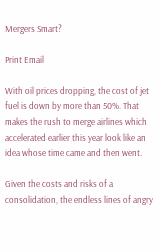Mergers Smart?

Print Email

With oil prices dropping, the cost of jet fuel is down by more than 50%. That makes the rush to merge airlines which accelerated earlier this year look like an idea whose time came and then went.

Given the costs and risks of a consolidation, the endless lines of angry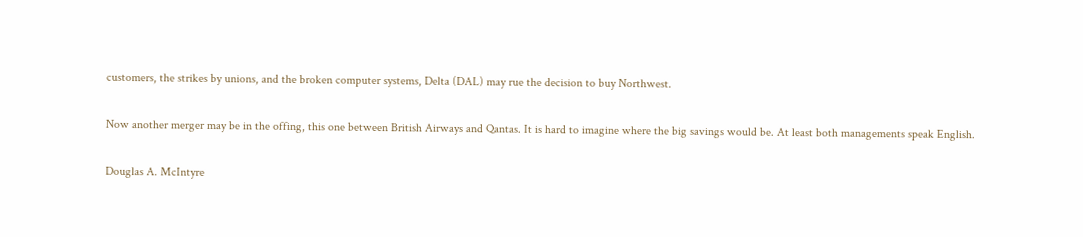customers, the strikes by unions, and the broken computer systems, Delta (DAL) may rue the decision to buy Northwest.

Now another merger may be in the offing, this one between British Airways and Qantas. It is hard to imagine where the big savings would be. At least both managements speak English.

Douglas A. McIntyre